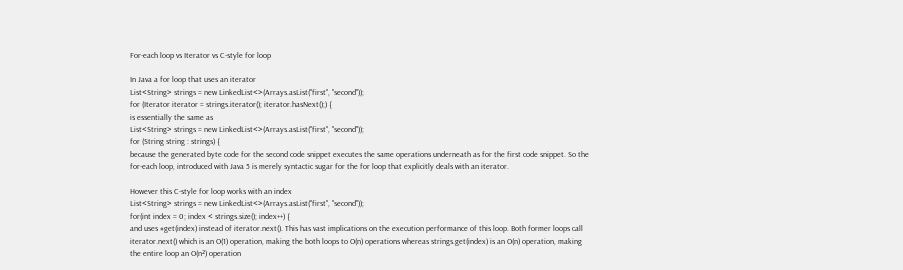For-each loop vs Iterator vs C-style for loop

In Java a for loop that uses an iterator
List<String> strings = new LinkedList<>(Arrays.asList("first", "second"));
for (Iterator iterator = strings.iterator(); iterator.hasNext();) {
is essentially the same as
List<String> strings = new LinkedList<>(Arrays.asList("first", "second"));
for (String string : strings) {
because the generated byte code for the second code snippet executes the same operations underneath as for the first code snippet. So the for-each loop, introduced with Java 5 is merely syntactic sugar for the for loop that explicitly deals with an iterator.

However this C-style for loop works with an index
List<String> strings = new LinkedList<>(Arrays.asList("first", "second"));
for(int index = 0; index < strings.size(); index++) {
and uses #get(index) instead of iterator.next(). This has vast implications on the execution performance of this loop. Both former loops call iterator.next() which is an O(1) operation, making the both loops to O(n) operations whereas strings.get(index) is an O(n) operation, making the entire loop an O(n²) operation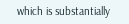which is substantially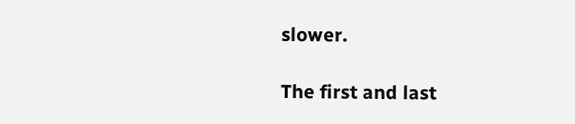slower.

The first and last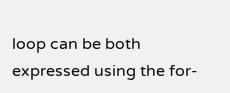loop can be both expressed using the for-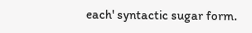each' syntactic sugar form.